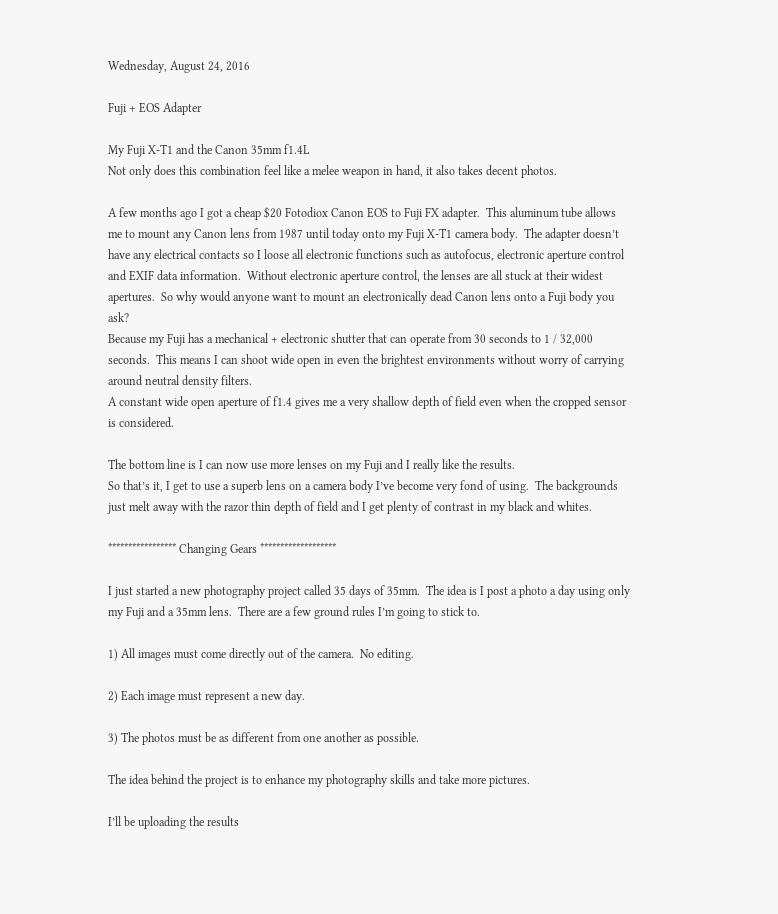Wednesday, August 24, 2016

Fuji + EOS Adapter

My Fuji X-T1 and the Canon 35mm f1.4L
Not only does this combination feel like a melee weapon in hand, it also takes decent photos.

A few months ago I got a cheap $20 Fotodiox Canon EOS to Fuji FX adapter.  This aluminum tube allows me to mount any Canon lens from 1987 until today onto my Fuji X-T1 camera body.  The adapter doesn’t have any electrical contacts so I loose all electronic functions such as autofocus, electronic aperture control and EXIF data information.  Without electronic aperture control, the lenses are all stuck at their widest apertures.  So why would anyone want to mount an electronically dead Canon lens onto a Fuji body you ask?
Because my Fuji has a mechanical + electronic shutter that can operate from 30 seconds to 1 / 32,000 seconds.  This means I can shoot wide open in even the brightest environments without worry of carrying around neutral density filters.
A constant wide open aperture of f1.4 gives me a very shallow depth of field even when the cropped sensor is considered.

The bottom line is I can now use more lenses on my Fuji and I really like the results.
So that’s it, I get to use a superb lens on a camera body I’ve become very fond of using.  The backgrounds just melt away with the razor thin depth of field and I get plenty of contrast in my black and whites.

***************** Changing Gears *******************

I just started a new photography project called 35 days of 35mm.  The idea is I post a photo a day using only my Fuji and a 35mm lens.  There are a few ground rules I’m going to stick to.

1) All images must come directly out of the camera.  No editing.

2) Each image must represent a new day.

3) The photos must be as different from one another as possible.

The idea behind the project is to enhance my photography skills and take more pictures.

I’ll be uploading the results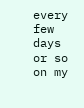every few days or so on my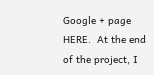Google + page HERE.  At the end of the project, I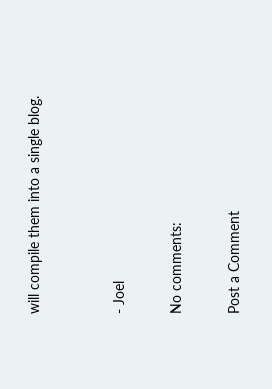will compile them into a single blog.


- Joel

No comments:

Post a Comment